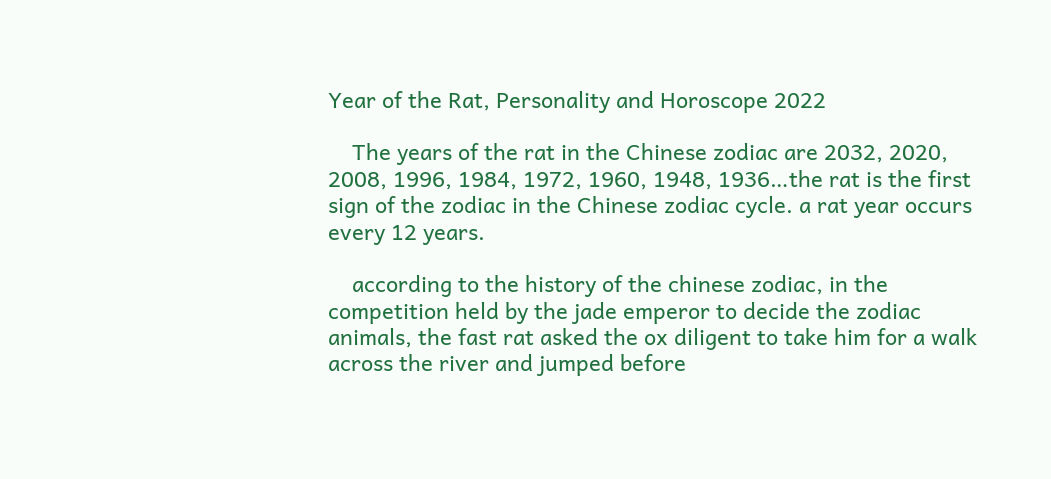Year of the Rat, Personality and Horoscope 2022

    The years of the rat in the Chinese zodiac are 2032, 2020, 2008, 1996, 1984, 1972, 1960, 1948, 1936…the rat is the first sign of the zodiac in the Chinese zodiac cycle. a rat year occurs every 12 years.

    according to the history of the chinese zodiac, in the competition held by the jade emperor to decide the zodiac animals, the fast rat asked the ox diligent to take him for a walk across the river and jumped before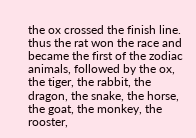the ox crossed the finish line. thus the rat won the race and became the first of the zodiac animals, followed by the ox, the tiger, the rabbit, the dragon, the snake, the horse, the goat, the monkey, the rooster,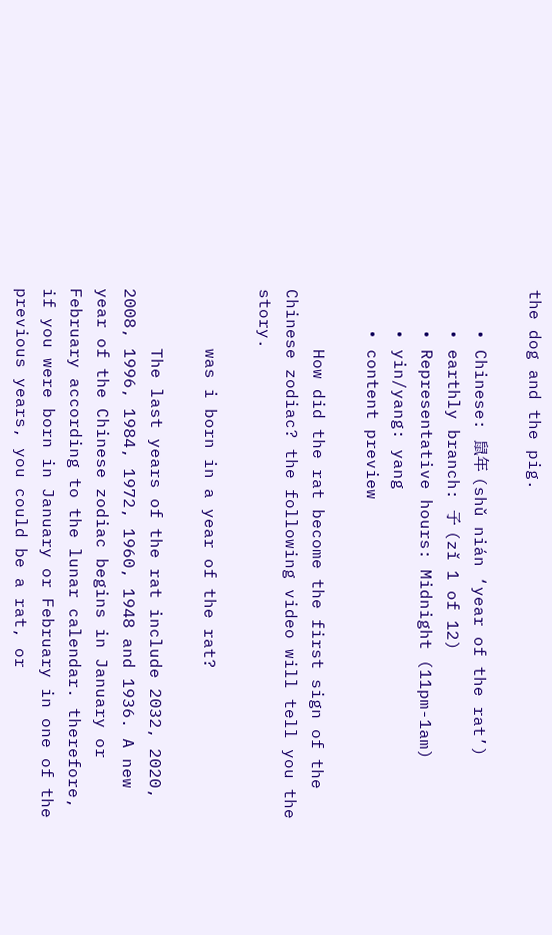the dog and the pig.

    • Chinese: 鼠年 (shǔ nián ‘year of the rat’)
    • earthly branch: 子 (zǐ 1 of 12)
    • Representative hours: Midnight (11pm-1am)
    • yin/yang: yang
    • content preview

      How did the rat become the first sign of the Chinese zodiac? the following video will tell you the story.

      was i born in a year of the rat?

      The last years of the rat include 2032, 2020, 2008, 1996, 1984, 1972, 1960, 1948 and 1936. A new year of the Chinese zodiac begins in January or February according to the lunar calendar. therefore, if you were born in January or February in one of the previous years, you could be a rat, or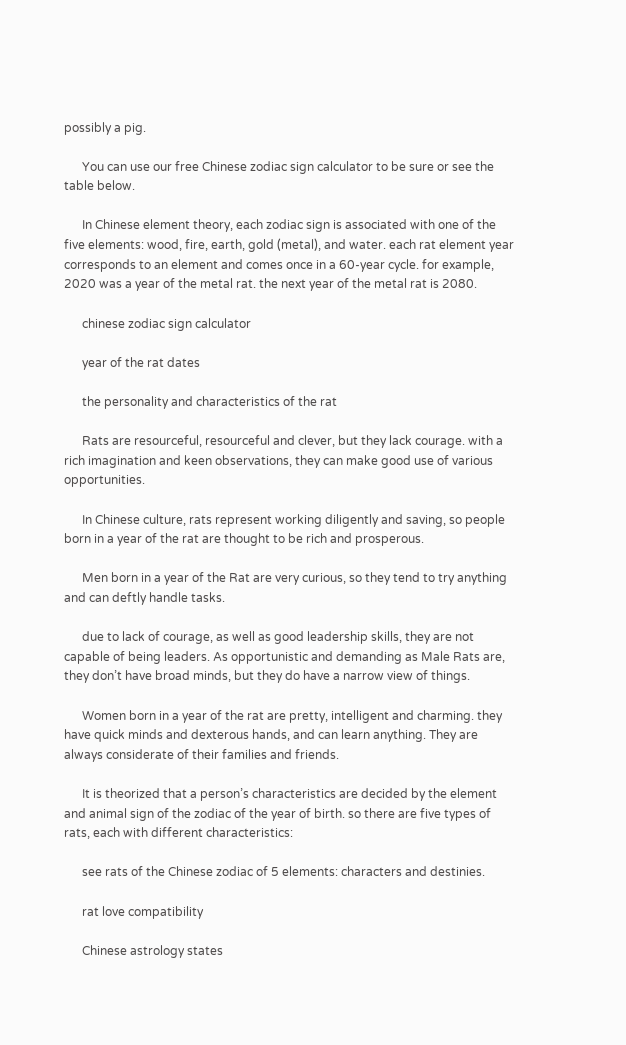possibly a pig.

      You can use our free Chinese zodiac sign calculator to be sure or see the table below.

      In Chinese element theory, each zodiac sign is associated with one of the five elements: wood, fire, earth, gold (metal), and water. each rat element year corresponds to an element and comes once in a 60-year cycle. for example, 2020 was a year of the metal rat. the next year of the metal rat is 2080.

      chinese zodiac sign calculator

      year of the rat dates

      the personality and characteristics of the rat

      Rats are resourceful, resourceful and clever, but they lack courage. with a rich imagination and keen observations, they can make good use of various opportunities.

      In Chinese culture, rats represent working diligently and saving, so people born in a year of the rat are thought to be rich and prosperous.

      Men born in a year of the Rat are very curious, so they tend to try anything and can deftly handle tasks.

      due to lack of courage, as well as good leadership skills, they are not capable of being leaders. As opportunistic and demanding as Male Rats are, they don’t have broad minds, but they do have a narrow view of things.

      Women born in a year of the rat are pretty, intelligent and charming. they have quick minds and dexterous hands, and can learn anything. They are always considerate of their families and friends.

      It is theorized that a person’s characteristics are decided by the element and animal sign of the zodiac of the year of birth. so there are five types of rats, each with different characteristics:

      see rats of the Chinese zodiac of 5 elements: characters and destinies.

      rat love compatibility

      Chinese astrology states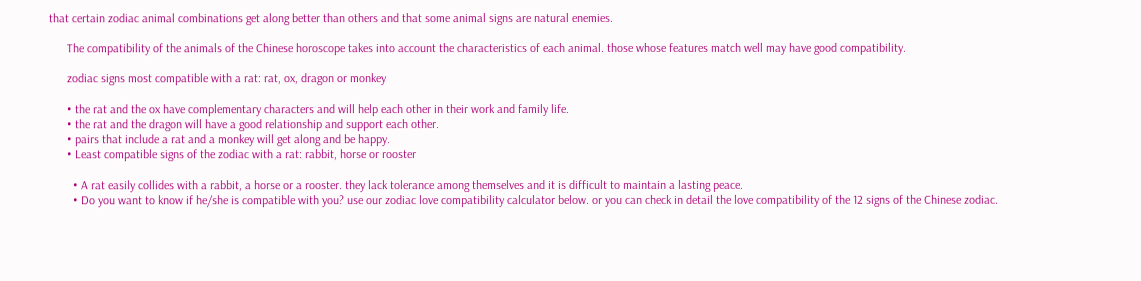that certain zodiac animal combinations get along better than others and that some animal signs are natural enemies.

      The compatibility of the animals of the Chinese horoscope takes into account the characteristics of each animal. those whose features match well may have good compatibility.

      zodiac signs most compatible with a rat: rat, ox, dragon or monkey

      • the rat and the ox have complementary characters and will help each other in their work and family life.
      • the rat and the dragon will have a good relationship and support each other.
      • pairs that include a rat and a monkey will get along and be happy.
      • Least compatible signs of the zodiac with a rat: rabbit, horse or rooster

        • A rat easily collides with a rabbit, a horse or a rooster. they lack tolerance among themselves and it is difficult to maintain a lasting peace.
        • Do you want to know if he/she is compatible with you? use our zodiac love compatibility calculator below. or you can check in detail the love compatibility of the 12 signs of the Chinese zodiac.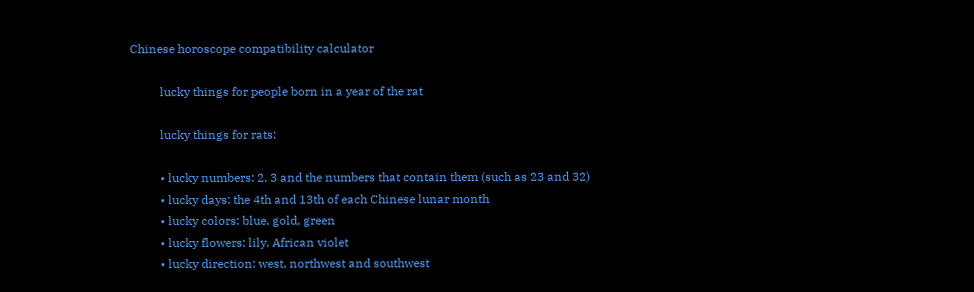Chinese horoscope compatibility calculator

          lucky things for people born in a year of the rat

          lucky things for rats:

          • lucky numbers: 2, 3 and the numbers that contain them (such as 23 and 32)
          • lucky days: the 4th and 13th of each Chinese lunar month
          • lucky colors: blue, gold, green
          • lucky flowers: lily, African violet
          • lucky direction: west, northwest and southwest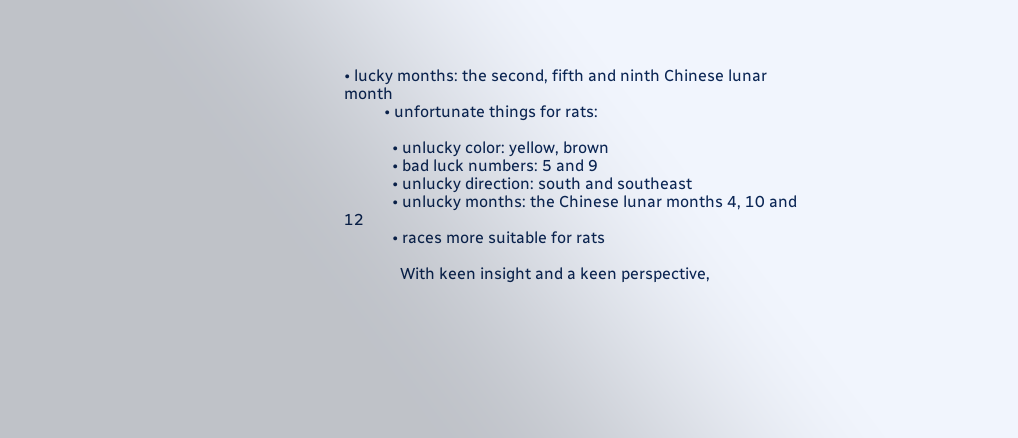• lucky months: the second, fifth and ninth Chinese lunar month
          • unfortunate things for rats:

            • unlucky color: yellow, brown
            • bad luck numbers: 5 and 9
            • unlucky direction: south and southeast
            • unlucky months: the Chinese lunar months 4, 10 and 12
            • races more suitable for rats

              With keen insight and a keen perspective,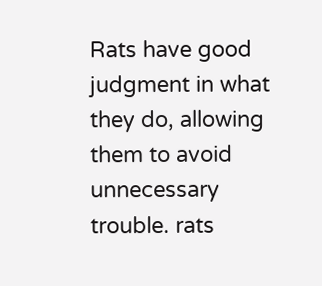Rats have good judgment in what they do, allowing them to avoid unnecessary trouble. rats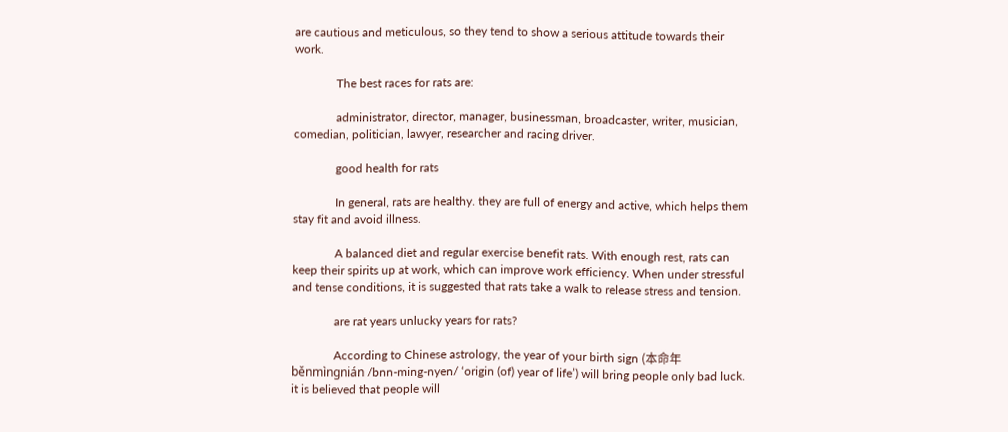are cautious and meticulous, so they tend to show a serious attitude towards their work.

              The best races for rats are:

              administrator, director, manager, businessman, broadcaster, writer, musician, comedian, politician, lawyer, researcher and racing driver.

              good health for rats

              In general, rats are healthy. they are full of energy and active, which helps them stay fit and avoid illness.

              A balanced diet and regular exercise benefit rats. With enough rest, rats can keep their spirits up at work, which can improve work efficiency. When under stressful and tense conditions, it is suggested that rats take a walk to release stress and tension.

              are rat years unlucky years for rats?

              According to Chinese astrology, the year of your birth sign (本命年běnmìngnián /bnn-ming-nyen/ ‘origin (of) year of life’) will bring people only bad luck. it is believed that people will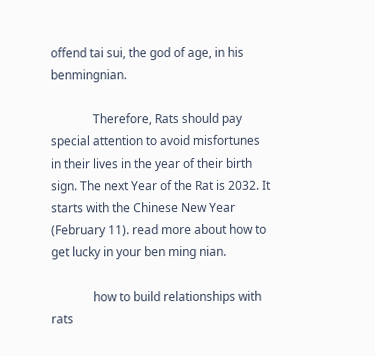offend tai sui, the god of age, in his benmingnian.

              Therefore, Rats should pay special attention to avoid misfortunes in their lives in the year of their birth sign. The next Year of the Rat is 2032. It starts with the Chinese New Year (February 11). read more about how to get lucky in your ben ming nian.

              how to build relationships with rats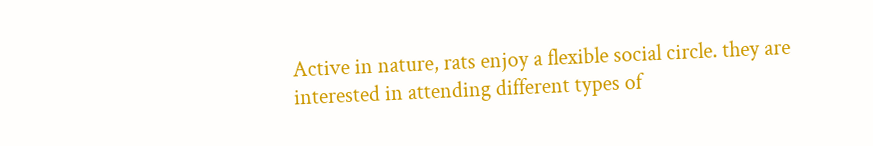Active in nature, rats enjoy a flexible social circle. they are interested in attending different types of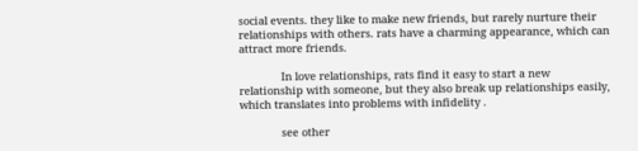social events. they like to make new friends, but rarely nurture their relationships with others. rats have a charming appearance, which can attract more friends.

              In love relationships, rats find it easy to start a new relationship with someone, but they also break up relationships easily, which translates into problems with infidelity .

              see other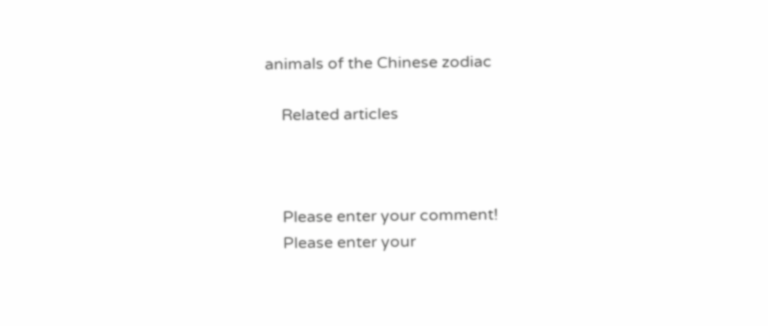animals of the Chinese zodiac

    Related articles



    Please enter your comment!
    Please enter your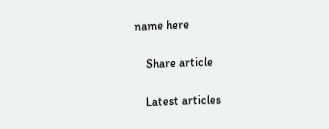name here

    Share article

    Latest articles